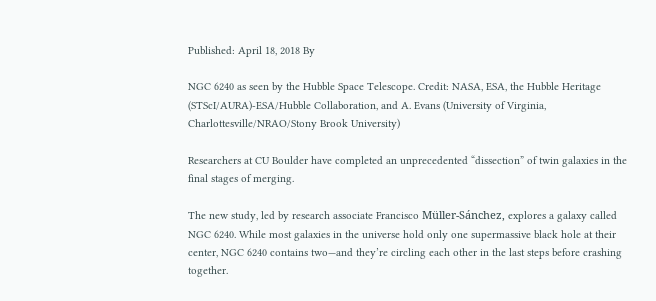Published: April 18, 2018 By

NGC 6240 as seen by the Hubble Space Telescope. Credit: NASA, ESA, the Hubble Heritage (STScI/AURA)-ESA/Hubble Collaboration, and A. Evans (University of Virginia, Charlottesville/NRAO/Stony Brook University)

Researchers at CU Boulder have completed an unprecedented “dissection” of twin galaxies in the final stages of merging.

The new study, led by research associate Francisco Müller-Sánchez, explores a galaxy called NGC 6240. While most galaxies in the universe hold only one supermassive black hole at their center, NGC 6240 contains two—and they’re circling each other in the last steps before crashing together.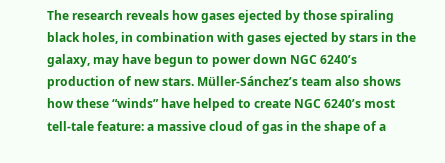The research reveals how gases ejected by those spiraling black holes, in combination with gases ejected by stars in the galaxy, may have begun to power down NGC 6240’s production of new stars. Müller-Sánchez’s team also shows how these “winds” have helped to create NGC 6240’s most tell-tale feature: a massive cloud of gas in the shape of a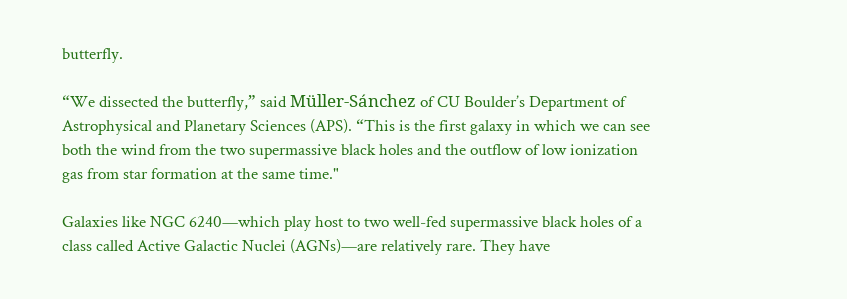butterfly.

“We dissected the butterfly,” said Müller-Sánchez of CU Boulder’s Department of Astrophysical and Planetary Sciences (APS). “This is the first galaxy in which we can see both the wind from the two supermassive black holes and the outflow of low ionization gas from star formation at the same time."

Galaxies like NGC 6240—which play host to two well-fed supermassive black holes of a class called Active Galactic Nuclei (AGNs)—are relatively rare. They have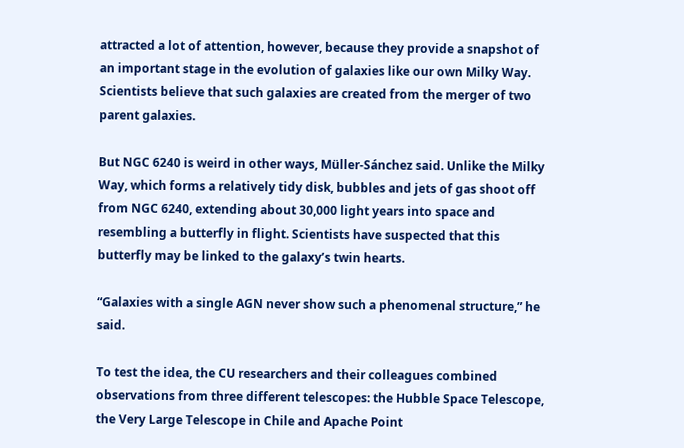attracted a lot of attention, however, because they provide a snapshot of an important stage in the evolution of galaxies like our own Milky Way. Scientists believe that such galaxies are created from the merger of two parent galaxies.

But NGC 6240 is weird in other ways, Müller-Sánchez said. Unlike the Milky Way, which forms a relatively tidy disk, bubbles and jets of gas shoot off from NGC 6240, extending about 30,000 light years into space and resembling a butterfly in flight. Scientists have suspected that this butterfly may be linked to the galaxy’s twin hearts.

“Galaxies with a single AGN never show such a phenomenal structure,” he said.

To test the idea, the CU researchers and their colleagues combined observations from three different telescopes: the Hubble Space Telescope, the Very Large Telescope in Chile and Apache Point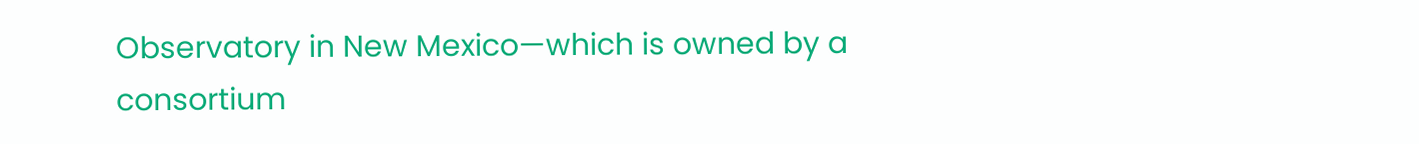Observatory in New Mexico—which is owned by a consortium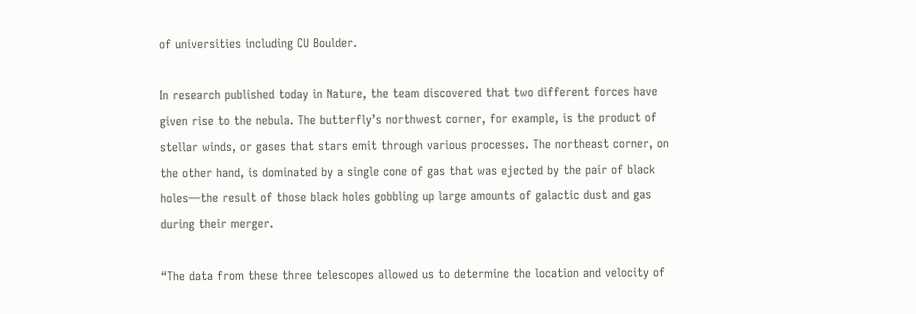of universities including CU Boulder.

In research published today in Nature, the team discovered that two different forces have given rise to the nebula. The butterfly’s northwest corner, for example, is the product of stellar winds, or gases that stars emit through various processes. The northeast corner, on the other hand, is dominated by a single cone of gas that was ejected by the pair of black holes—the result of those black holes gobbling up large amounts of galactic dust and gas during their merger.

“The data from these three telescopes allowed us to determine the location and velocity of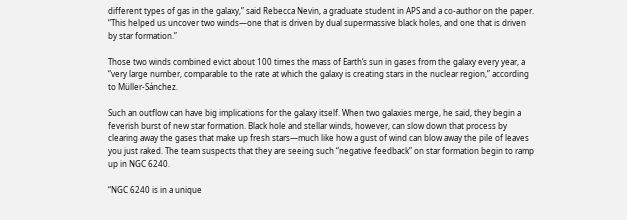different types of gas in the galaxy,” said Rebecca Nevin, a graduate student in APS and a co-author on the paper. “This helped us uncover two winds—one that is driven by dual supermassive black holes, and one that is driven by star formation.”

Those two winds combined evict about 100 times the mass of Earth’s sun in gases from the galaxy every year, a “very large number, comparable to the rate at which the galaxy is creating stars in the nuclear region,” according to Müller-Sánchez.

Such an outflow can have big implications for the galaxy itself. When two galaxies merge, he said, they begin a feverish burst of new star formation. Black hole and stellar winds, however, can slow down that process by clearing away the gases that make up fresh stars—much like how a gust of wind can blow away the pile of leaves you just raked. The team suspects that they are seeing such “negative feedback” on star formation begin to ramp up in NGC 6240.

“NGC 6240 is in a unique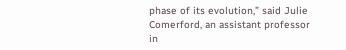phase of its evolution,” said Julie Comerford, an assistant professor in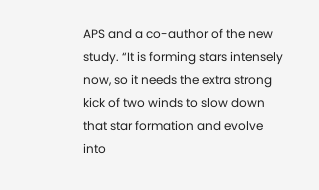APS and a co-author of the new study. “It is forming stars intensely now, so it needs the extra strong kick of two winds to slow down that star formation and evolve into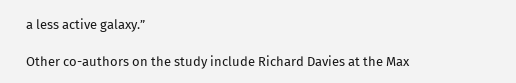a less active galaxy.”

Other co-authors on the study include Richard Davies at the Max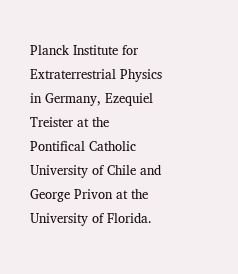Planck Institute for Extraterrestrial Physics in Germany, Ezequiel Treister at the Pontifical Catholic University of Chile and George Privon at the University of Florida.